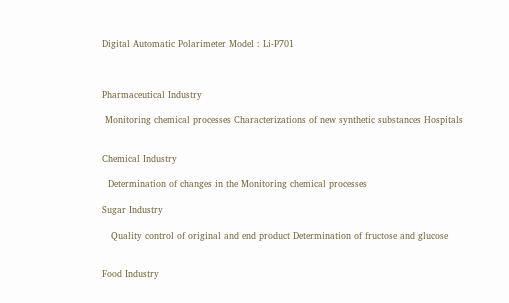Digital Automatic Polarimeter Model : Li-P701



Pharmaceutical Industry

 Monitoring chemical processes Characterizations of new synthetic substances Hospitals


Chemical Industry

  Determination of changes in the Monitoring chemical processes

Sugar Industry

   Quality control of original and end product Determination of fructose and glucose


Food Industry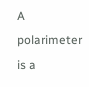A polarimeter is a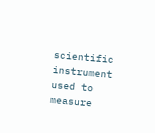scientific instrument used to measure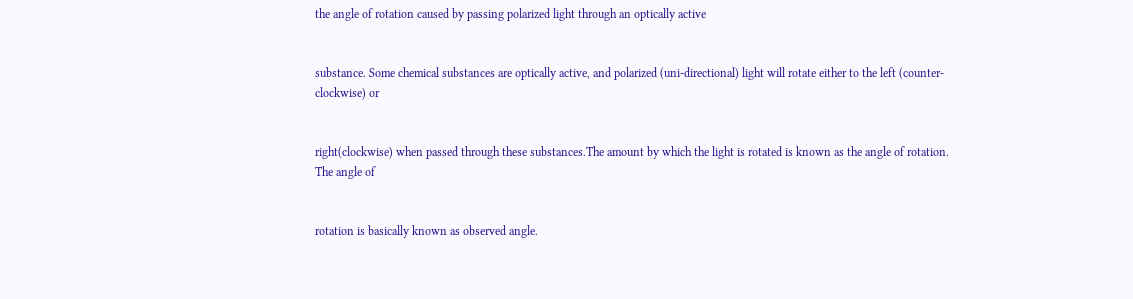the angle of rotation caused by passing polarized light through an optically active


substance. Some chemical substances are optically active, and polarized (uni-directional) light will rotate either to the left (counter-clockwise) or


right(clockwise) when passed through these substances.The amount by which the light is rotated is known as the angle of rotation. The angle of


rotation is basically known as observed angle.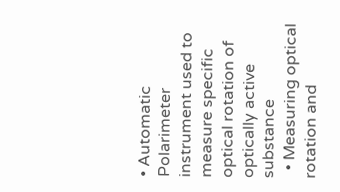• Automatic Polarimeter instrument used to measure specific optical rotation of optically active substance
  • Measuring optical rotation and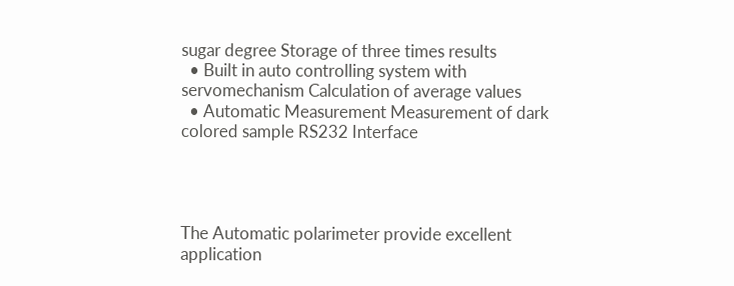sugar degree Storage of three times results
  • Built in auto controlling system with servomechanism Calculation of average values
  • Automatic Measurement Measurement of dark colored sample RS232 Interface




The Automatic polarimeter provide excellent application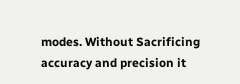modes. Without Sacrificing accuracy and precision it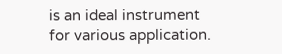is an ideal instrument for various application.